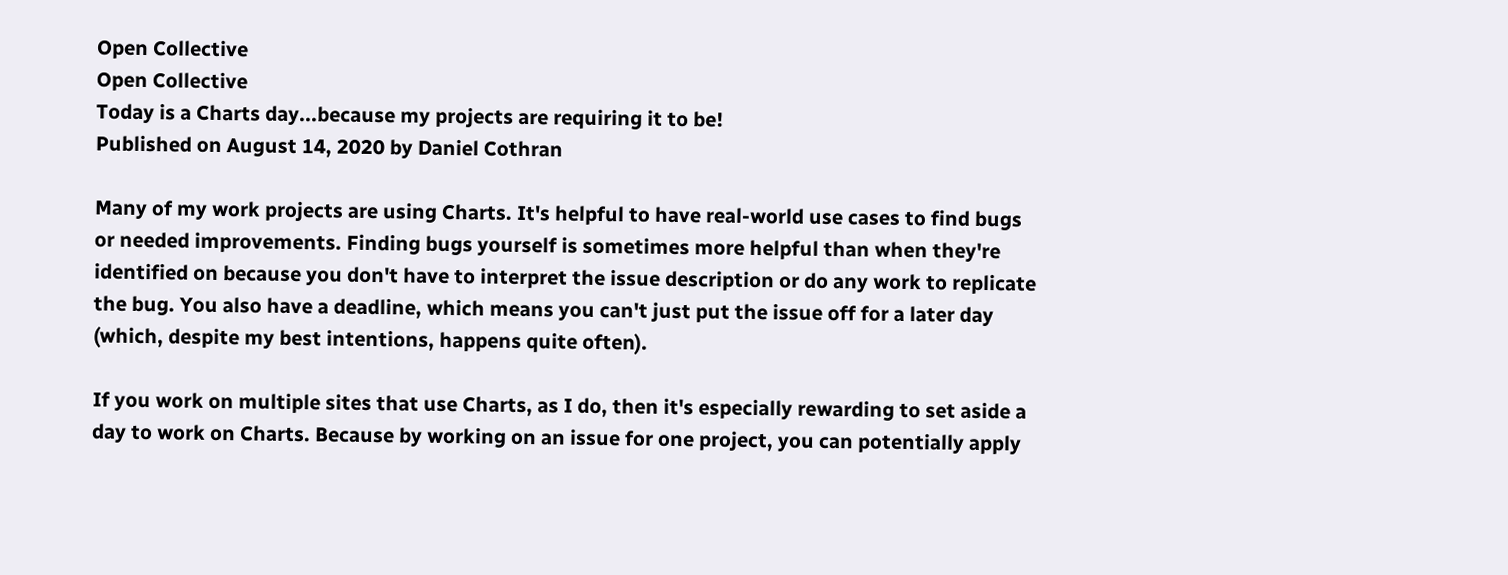Open Collective
Open Collective
Today is a Charts day...because my projects are requiring it to be!
Published on August 14, 2020 by Daniel Cothran

Many of my work projects are using Charts. It's helpful to have real-world use cases to find bugs or needed improvements. Finding bugs yourself is sometimes more helpful than when they're identified on because you don't have to interpret the issue description or do any work to replicate the bug. You also have a deadline, which means you can't just put the issue off for a later day (which, despite my best intentions, happens quite often).

If you work on multiple sites that use Charts, as I do, then it's especially rewarding to set aside a day to work on Charts. Because by working on an issue for one project, you can potentially apply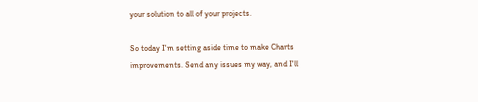your solution to all of your projects.

So today I'm setting aside time to make Charts improvements. Send any issues my way, and I'll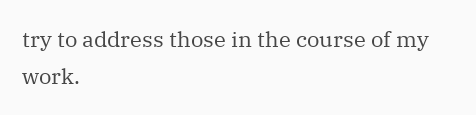try to address those in the course of my work.